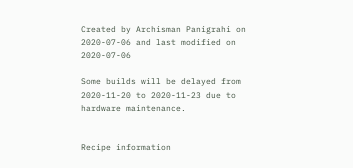Created by Archisman Panigrahi on 2020-07-06 and last modified on 2020-07-06

Some builds will be delayed from 2020-11-20 to 2020-11-23 due to hardware maintenance.


Recipe information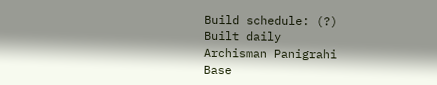Build schedule: (?)
Built daily
Archisman Panigrahi
Base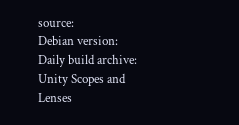source:
Debian version:
Daily build archive:
Unity Scopes and Lenses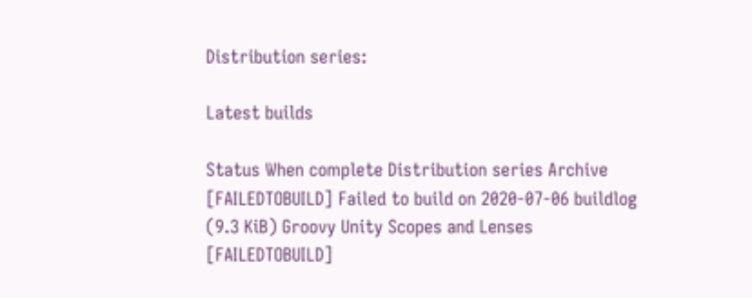Distribution series:

Latest builds

Status When complete Distribution series Archive
[FAILEDTOBUILD] Failed to build on 2020-07-06 buildlog (9.3 KiB) Groovy Unity Scopes and Lenses
[FAILEDTOBUILD]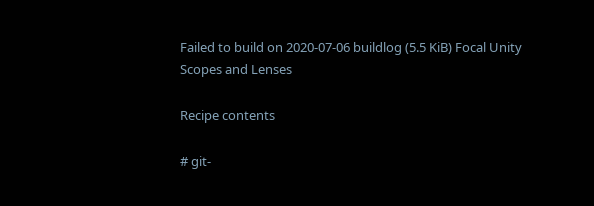Failed to build on 2020-07-06 buildlog (5.5 KiB) Focal Unity Scopes and Lenses

Recipe contents

# git-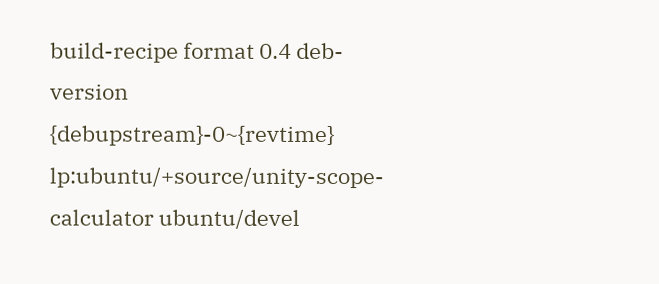build-recipe format 0.4 deb-version {debupstream}-0~{revtime}
lp:ubuntu/+source/unity-scope-calculator ubuntu/devel